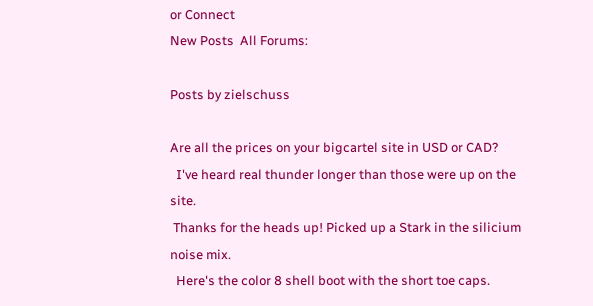or Connect
New Posts  All Forums:

Posts by zielschuss

Are all the prices on your bigcartel site in USD or CAD?
  I've heard real thunder longer than those were up on the site.
 Thanks for the heads up! Picked up a Stark in the silicium noise mix.
  Here's the color 8 shell boot with the short toe caps.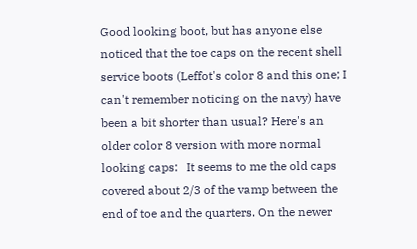Good looking boot, but has anyone else noticed that the toe caps on the recent shell service boots (Leffot's color 8 and this one; I can't remember noticing on the navy) have been a bit shorter than usual? Here's an older color 8 version with more normal looking caps:   It seems to me the old caps covered about 2/3 of the vamp between the end of toe and the quarters. On the newer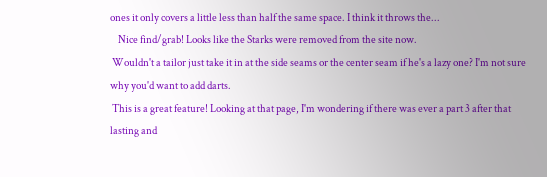ones it only covers a little less than half the same space. I think it throws the...
    Nice find/grab! Looks like the Starks were removed from the site now.
 Wouldn't a tailor just take it in at the side seams or the center seam if he's a lazy one? I'm not sure why you'd want to add darts.
 This is a great feature! Looking at that page, I'm wondering if there was ever a part 3 after that lasting and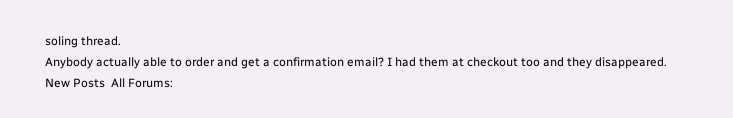soling thread.
Anybody actually able to order and get a confirmation email? I had them at checkout too and they disappeared.
New Posts  All Forums: